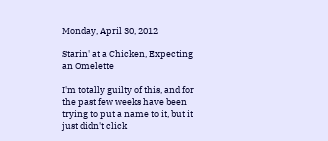Monday, April 30, 2012

Starin' at a Chicken, Expecting an Omelette

I'm totally guilty of this, and for the past few weeks have been trying to put a name to it, but it just didn't click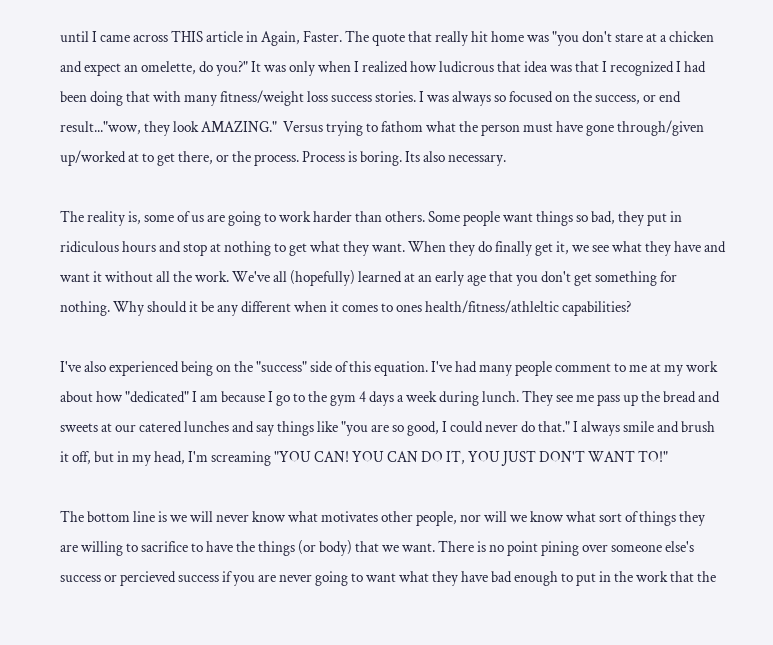until I came across THIS article in Again, Faster. The quote that really hit home was "you don't stare at a chicken and expect an omelette, do you?" It was only when I realized how ludicrous that idea was that I recognized I had been doing that with many fitness/weight loss success stories. I was always so focused on the success, or end result..."wow, they look AMAZING."  Versus trying to fathom what the person must have gone through/given up/worked at to get there, or the process. Process is boring. Its also necessary.

The reality is, some of us are going to work harder than others. Some people want things so bad, they put in ridiculous hours and stop at nothing to get what they want. When they do finally get it, we see what they have and want it without all the work. We've all (hopefully) learned at an early age that you don't get something for nothing. Why should it be any different when it comes to ones health/fitness/athleltic capabilities?

I've also experienced being on the "success" side of this equation. I've had many people comment to me at my work about how "dedicated" I am because I go to the gym 4 days a week during lunch. They see me pass up the bread and sweets at our catered lunches and say things like "you are so good, I could never do that." I always smile and brush it off, but in my head, I'm screaming "YOU CAN! YOU CAN DO IT, YOU JUST DON'T WANT TO!"

The bottom line is we will never know what motivates other people, nor will we know what sort of things they are willing to sacrifice to have the things (or body) that we want. There is no point pining over someone else's success or percieved success if you are never going to want what they have bad enough to put in the work that the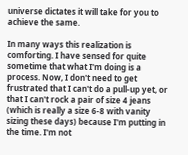universe dictates it will take for you to achieve the same.

In many ways this realization is comforting. I have sensed for quite sometime that what I'm doing is a process. Now, I don't need to get frustrated that I can't do a pull-up yet, or that I can't rock a pair of size 4 jeans (which is really a size 6-8 with vanity sizing these days) because I'm putting in the time. I'm not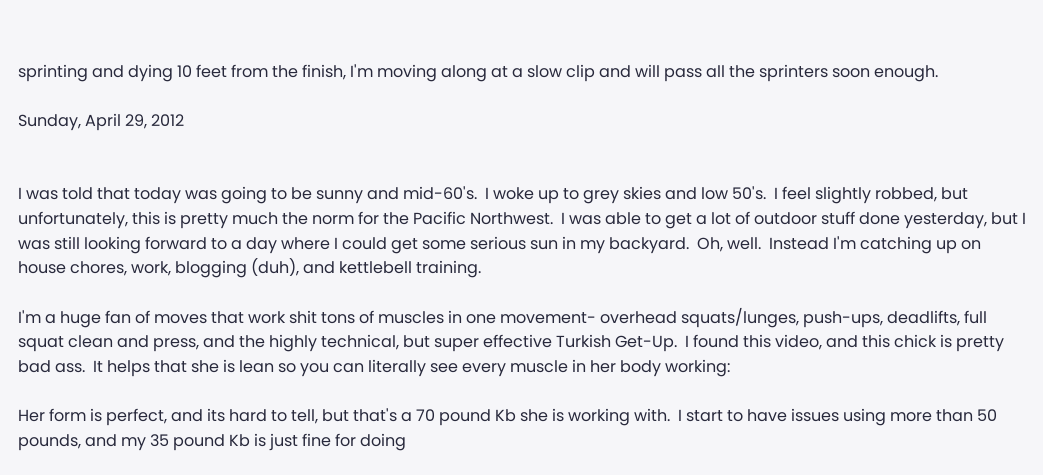sprinting and dying 10 feet from the finish, I'm moving along at a slow clip and will pass all the sprinters soon enough.

Sunday, April 29, 2012


I was told that today was going to be sunny and mid-60's.  I woke up to grey skies and low 50's.  I feel slightly robbed, but unfortunately, this is pretty much the norm for the Pacific Northwest.  I was able to get a lot of outdoor stuff done yesterday, but I was still looking forward to a day where I could get some serious sun in my backyard.  Oh, well.  Instead I'm catching up on house chores, work, blogging (duh), and kettlebell training.

I'm a huge fan of moves that work shit tons of muscles in one movement- overhead squats/lunges, push-ups, deadlifts, full squat clean and press, and the highly technical, but super effective Turkish Get-Up.  I found this video, and this chick is pretty bad ass.  It helps that she is lean so you can literally see every muscle in her body working:

Her form is perfect, and its hard to tell, but that's a 70 pound Kb she is working with.  I start to have issues using more than 50 pounds, and my 35 pound Kb is just fine for doing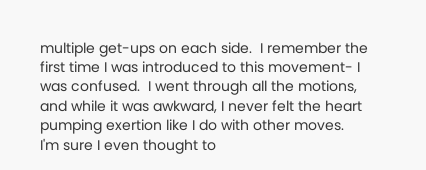multiple get-ups on each side.  I remember the first time I was introduced to this movement- I was confused.  I went through all the motions, and while it was awkward, I never felt the heart pumping exertion like I do with other moves.  I'm sure I even thought to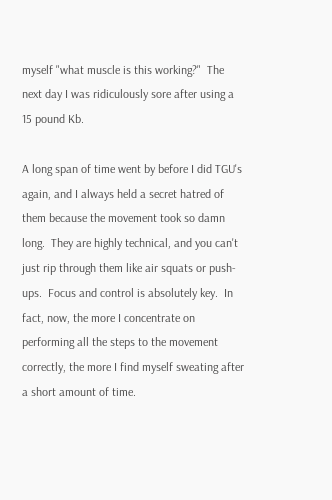myself "what muscle is this working?"  The next day I was ridiculously sore after using a 15 pound Kb.

A long span of time went by before I did TGU's again, and I always held a secret hatred of them because the movement took so damn long.  They are highly technical, and you can't just rip through them like air squats or push-ups.  Focus and control is absolutely key.  In fact, now, the more I concentrate on performing all the steps to the movement correctly, the more I find myself sweating after a short amount of time.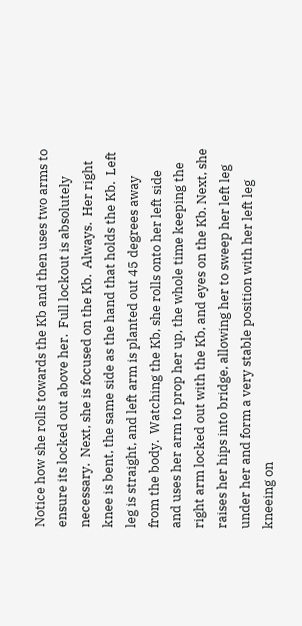Notice how she rolls towards the Kb and then uses two arms to ensure its locked out above her.  Full lockout is absolutely necessary.  Next, she is focused on the Kb.  Always.  Her right knee is bent, the same side as the hand that holds the Kb.  Left leg is straight, and left arm is planted out 45 degrees away from the body.  Watching the Kb, she rolls onto her left side and uses her arm to prop her up, the whole time keeping the right arm locked out with the Kb, and eyes on the Kb. Next, she raises her hips into bridge, allowing her to sweep her left leg under her and form a very stable position with her left leg kneeing on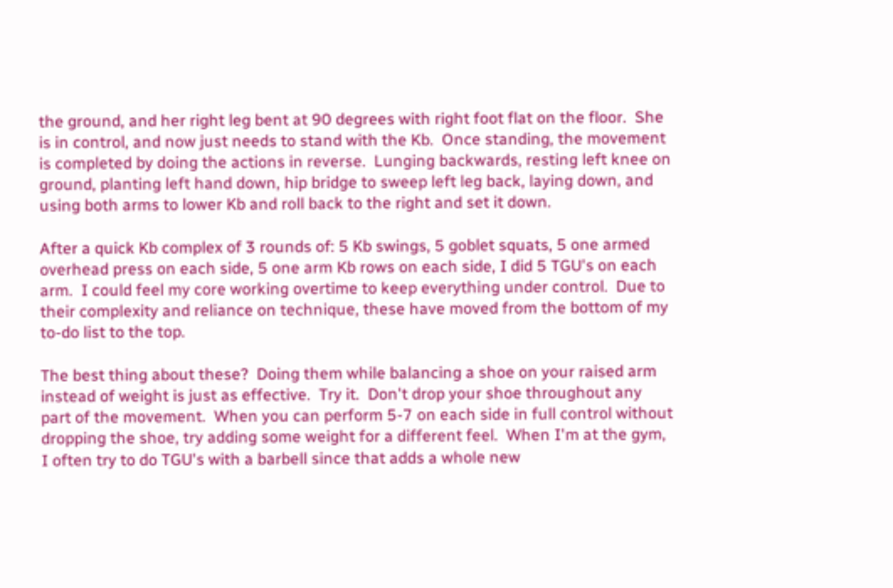the ground, and her right leg bent at 90 degrees with right foot flat on the floor.  She is in control, and now just needs to stand with the Kb.  Once standing, the movement is completed by doing the actions in reverse.  Lunging backwards, resting left knee on ground, planting left hand down, hip bridge to sweep left leg back, laying down, and using both arms to lower Kb and roll back to the right and set it down.

After a quick Kb complex of 3 rounds of: 5 Kb swings, 5 goblet squats, 5 one armed overhead press on each side, 5 one arm Kb rows on each side, I did 5 TGU's on each arm.  I could feel my core working overtime to keep everything under control.  Due to their complexity and reliance on technique, these have moved from the bottom of my to-do list to the top.

The best thing about these?  Doing them while balancing a shoe on your raised arm instead of weight is just as effective.  Try it.  Don't drop your shoe throughout any part of the movement.  When you can perform 5-7 on each side in full control without dropping the shoe, try adding some weight for a different feel.  When I'm at the gym, I often try to do TGU's with a barbell since that adds a whole new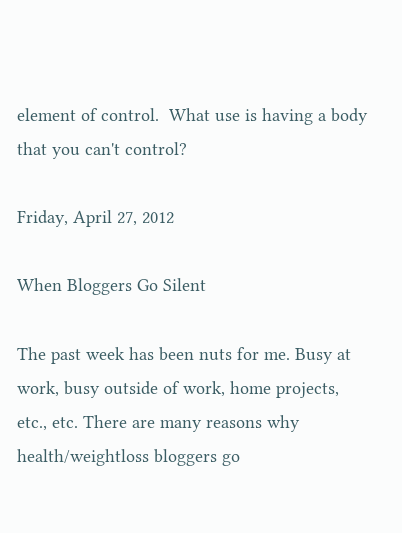element of control.  What use is having a body that you can't control?

Friday, April 27, 2012

When Bloggers Go Silent

The past week has been nuts for me. Busy at work, busy outside of work, home projects, etc., etc. There are many reasons why health/weightloss bloggers go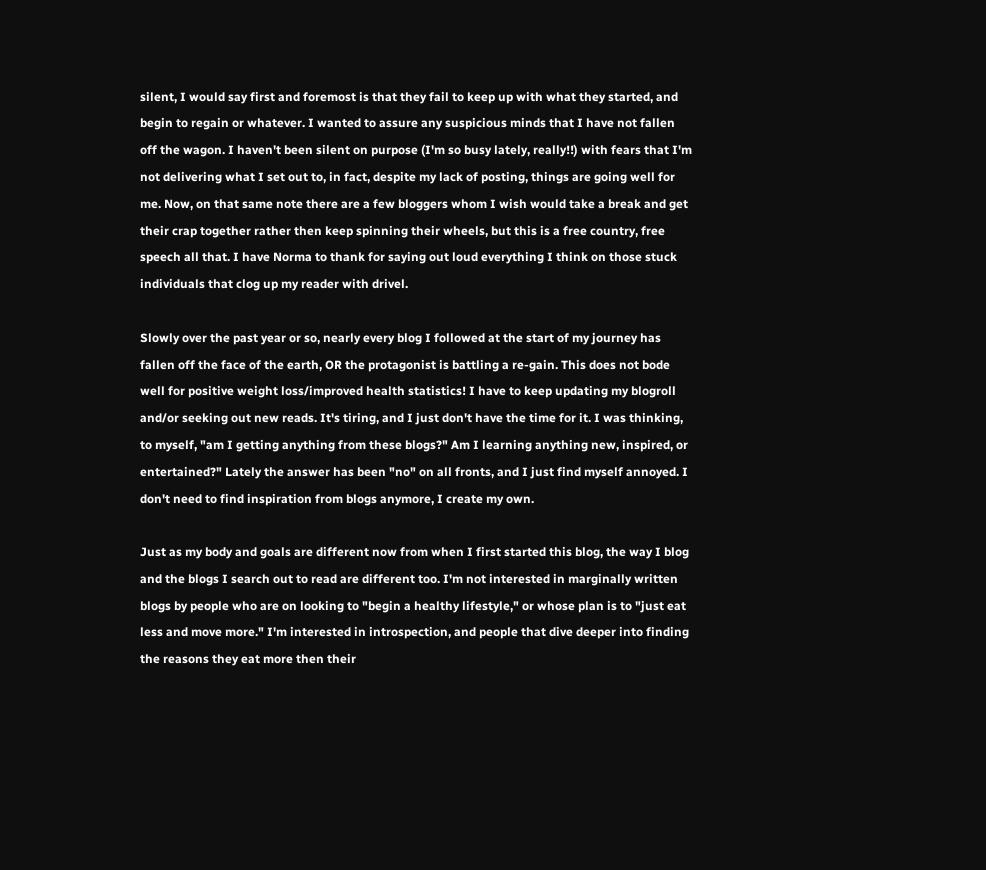silent, I would say first and foremost is that they fail to keep up with what they started, and begin to regain or whatever. I wanted to assure any suspicious minds that I have not fallen off the wagon. I haven't been silent on purpose (I'm so busy lately, really!!) with fears that I'm not delivering what I set out to, in fact, despite my lack of posting, things are going well for me. Now, on that same note there are a few bloggers whom I wish would take a break and get their crap together rather then keep spinning their wheels, but this is a free country, free speech all that. I have Norma to thank for saying out loud everything I think on those stuck individuals that clog up my reader with drivel.

Slowly over the past year or so, nearly every blog I followed at the start of my journey has fallen off the face of the earth, OR the protagonist is battling a re-gain. This does not bode well for positive weight loss/improved health statistics! I have to keep updating my blogroll and/or seeking out new reads. It's tiring, and I just don't have the time for it. I was thinking, to myself, "am I getting anything from these blogs?" Am I learning anything new, inspired, or entertained?" Lately the answer has been "no" on all fronts, and I just find myself annoyed. I don't need to find inspiration from blogs anymore, I create my own.

Just as my body and goals are different now from when I first started this blog, the way I blog and the blogs I search out to read are different too. I'm not interested in marginally written blogs by people who are on looking to "begin a healthy lifestyle," or whose plan is to "just eat less and move more." I'm interested in introspection, and people that dive deeper into finding the reasons they eat more then their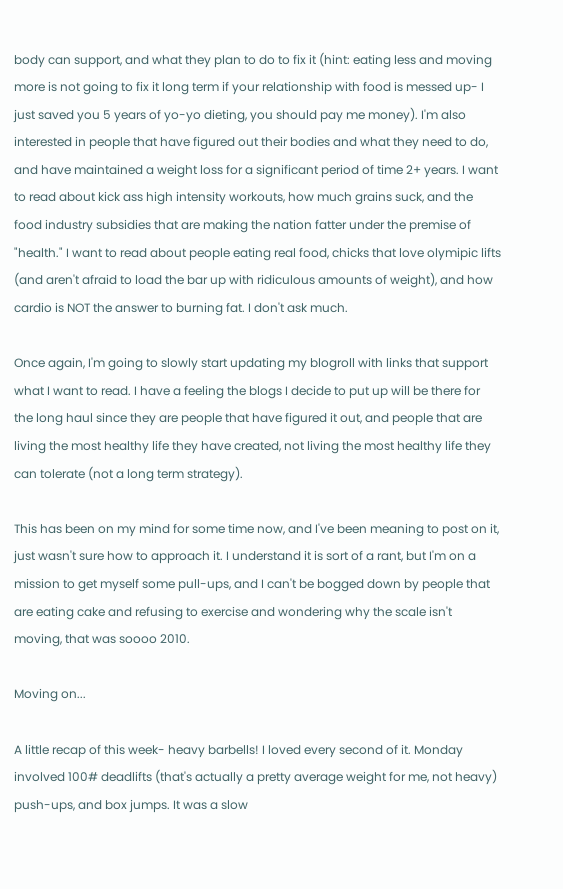body can support, and what they plan to do to fix it (hint: eating less and moving more is not going to fix it long term if your relationship with food is messed up- I just saved you 5 years of yo-yo dieting, you should pay me money). I'm also interested in people that have figured out their bodies and what they need to do, and have maintained a weight loss for a significant period of time 2+ years. I want to read about kick ass high intensity workouts, how much grains suck, and the food industry subsidies that are making the nation fatter under the premise of "health." I want to read about people eating real food, chicks that love olymipic lifts (and aren't afraid to load the bar up with ridiculous amounts of weight), and how cardio is NOT the answer to burning fat. I don't ask much.

Once again, I'm going to slowly start updating my blogroll with links that support what I want to read. I have a feeling the blogs I decide to put up will be there for the long haul since they are people that have figured it out, and people that are living the most healthy life they have created, not living the most healthy life they can tolerate (not a long term strategy).

This has been on my mind for some time now, and I've been meaning to post on it, just wasn't sure how to approach it. I understand it is sort of a rant, but I'm on a mission to get myself some pull-ups, and I can't be bogged down by people that are eating cake and refusing to exercise and wondering why the scale isn't moving, that was soooo 2010.

Moving on...

A little recap of this week- heavy barbells! I loved every second of it. Monday involved 100# deadlifts (that's actually a pretty average weight for me, not heavy) push-ups, and box jumps. It was a slow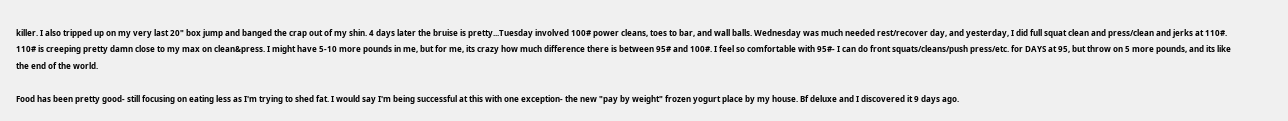killer. I also tripped up on my very last 20" box jump and banged the crap out of my shin. 4 days later the bruise is pretty...Tuesday involved 100# power cleans, toes to bar, and wall balls. Wednesday was much needed rest/recover day, and yesterday, I did full squat clean and press/clean and jerks at 110#. 110# is creeping pretty damn close to my max on clean&press. I might have 5-10 more pounds in me, but for me, its crazy how much difference there is between 95# and 100#. I feel so comfortable with 95#- I can do front squats/cleans/push press/etc. for DAYS at 95, but throw on 5 more pounds, and its like the end of the world.

Food has been pretty good- still focusing on eating less as I'm trying to shed fat. I would say I'm being successful at this with one exception- the new "pay by weight" frozen yogurt place by my house. Bf deluxe and I discovered it 9 days ago.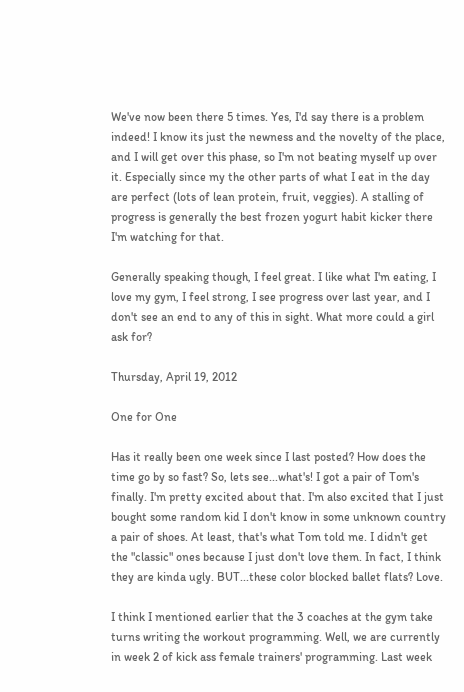We've now been there 5 times. Yes, I'd say there is a problem indeed! I know its just the newness and the novelty of the place, and I will get over this phase, so I'm not beating myself up over it. Especially since my the other parts of what I eat in the day are perfect (lots of lean protein, fruit, veggies). A stalling of progress is generally the best frozen yogurt habit kicker there I'm watching for that.

Generally speaking though, I feel great. I like what I'm eating, I love my gym, I feel strong, I see progress over last year, and I don't see an end to any of this in sight. What more could a girl ask for?

Thursday, April 19, 2012

One for One

Has it really been one week since I last posted? How does the time go by so fast? So, lets see...what's! I got a pair of Tom's finally. I'm pretty excited about that. I'm also excited that I just bought some random kid I don't know in some unknown country a pair of shoes. At least, that's what Tom told me. I didn't get the "classic" ones because I just don't love them. In fact, I think they are kinda ugly. BUT...these color blocked ballet flats? Love.

I think I mentioned earlier that the 3 coaches at the gym take turns writing the workout programming. Well, we are currently in week 2 of kick ass female trainers' programming. Last week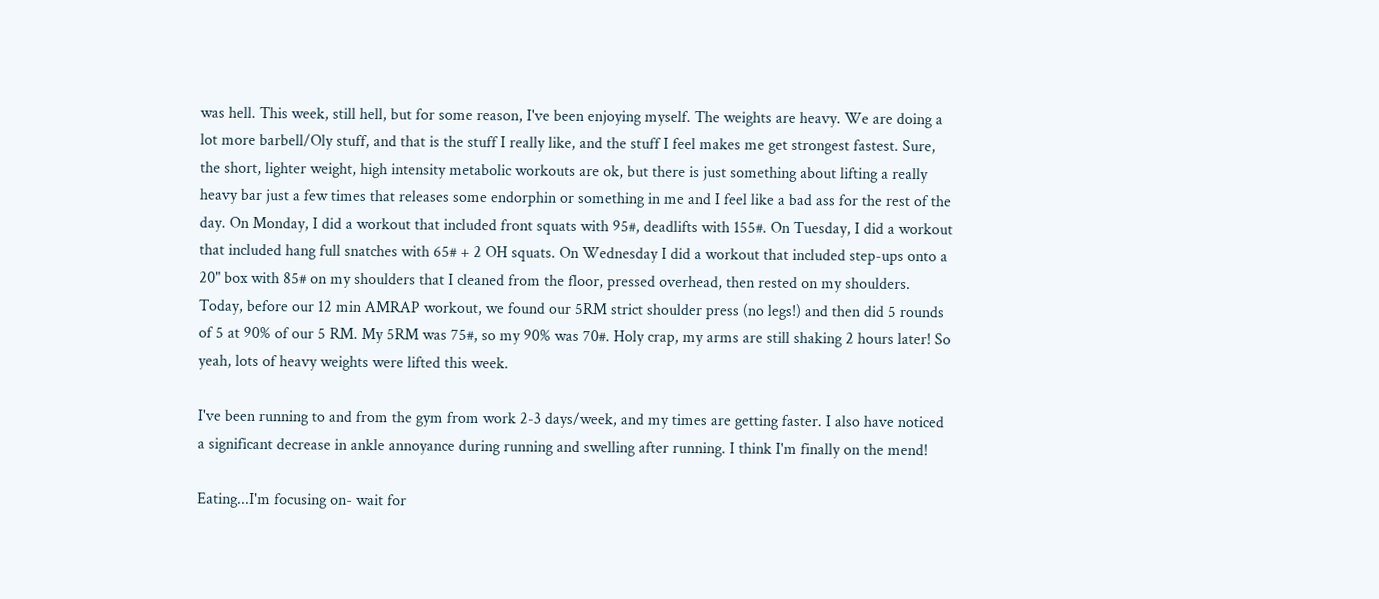was hell. This week, still hell, but for some reason, I've been enjoying myself. The weights are heavy. We are doing a lot more barbell/Oly stuff, and that is the stuff I really like, and the stuff I feel makes me get strongest fastest. Sure, the short, lighter weight, high intensity metabolic workouts are ok, but there is just something about lifting a really heavy bar just a few times that releases some endorphin or something in me and I feel like a bad ass for the rest of the day. On Monday, I did a workout that included front squats with 95#, deadlifts with 155#. On Tuesday, I did a workout that included hang full snatches with 65# + 2 OH squats. On Wednesday I did a workout that included step-ups onto a 20" box with 85# on my shoulders that I cleaned from the floor, pressed overhead, then rested on my shoulders. Today, before our 12 min AMRAP workout, we found our 5RM strict shoulder press (no legs!) and then did 5 rounds of 5 at 90% of our 5 RM. My 5RM was 75#, so my 90% was 70#. Holy crap, my arms are still shaking 2 hours later! So yeah, lots of heavy weights were lifted this week.

I've been running to and from the gym from work 2-3 days/week, and my times are getting faster. I also have noticed a significant decrease in ankle annoyance during running and swelling after running. I think I'm finally on the mend!

Eating...I'm focusing on- wait for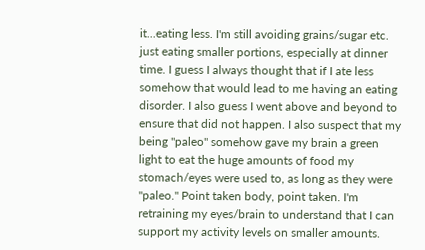it...eating less. I'm still avoiding grains/sugar etc. just eating smaller portions, especially at dinner time. I guess I always thought that if I ate less somehow that would lead to me having an eating disorder. I also guess I went above and beyond to ensure that did not happen. I also suspect that my being "paleo" somehow gave my brain a green light to eat the huge amounts of food my stomach/eyes were used to, as long as they were "paleo." Point taken body, point taken. I'm retraining my eyes/brain to understand that I can support my activity levels on smaller amounts.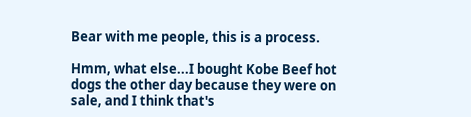Bear with me people, this is a process.

Hmm, what else...I bought Kobe Beef hot dogs the other day because they were on sale, and I think that's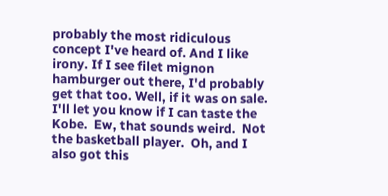probably the most ridiculous concept I've heard of. And I like irony. If I see filet mignon hamburger out there, I'd probably get that too. Well, if it was on sale. I'll let you know if I can taste the Kobe.  Ew, that sounds weird.  Not the basketball player.  Oh, and I also got this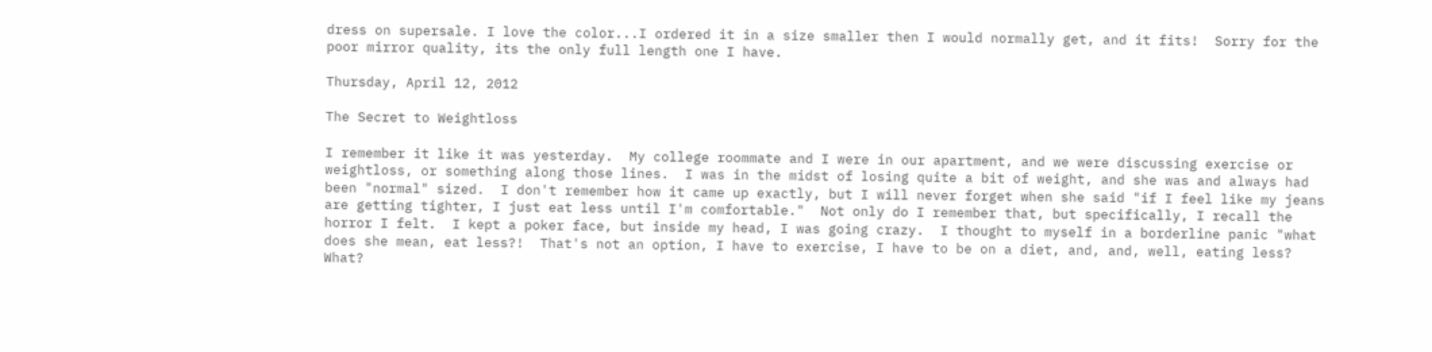dress on supersale. I love the color...I ordered it in a size smaller then I would normally get, and it fits!  Sorry for the poor mirror quality, its the only full length one I have.

Thursday, April 12, 2012

The Secret to Weightloss

I remember it like it was yesterday.  My college roommate and I were in our apartment, and we were discussing exercise or weightloss, or something along those lines.  I was in the midst of losing quite a bit of weight, and she was and always had been "normal" sized.  I don't remember how it came up exactly, but I will never forget when she said "if I feel like my jeans are getting tighter, I just eat less until I'm comfortable."  Not only do I remember that, but specifically, I recall the horror I felt.  I kept a poker face, but inside my head, I was going crazy.  I thought to myself in a borderline panic "what does she mean, eat less?!  That's not an option, I have to exercise, I have to be on a diet, and, and, well, eating less?  What?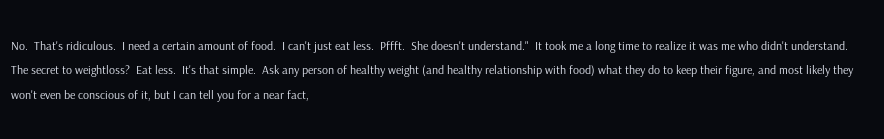No.  That's ridiculous.  I need a certain amount of food.  I can't just eat less.  Pffft.  She doesn't understand."  It took me a long time to realize it was me who didn't understand.
The secret to weightloss?  Eat less.  It's that simple.  Ask any person of healthy weight (and healthy relationship with food) what they do to keep their figure, and most likely they won't even be conscious of it, but I can tell you for a near fact,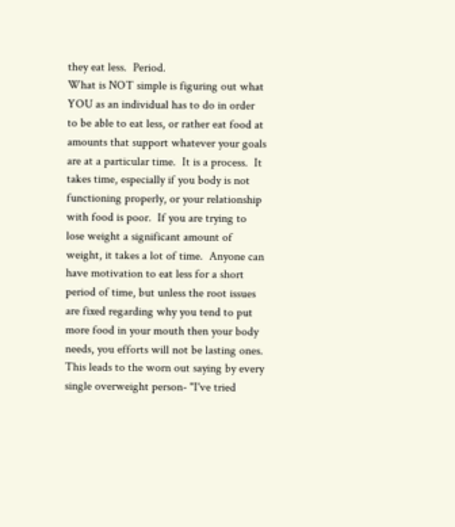they eat less.  Period.
What is NOT simple is figuring out what YOU as an individual has to do in order to be able to eat less, or rather eat food at amounts that support whatever your goals are at a particular time.  It is a process.  It takes time, especially if you body is not functioning properly, or your relationship with food is poor.  If you are trying to lose weight a significant amount of weight, it takes a lot of time.  Anyone can have motivation to eat less for a short period of time, but unless the root issues are fixed regarding why you tend to put more food in your mouth then your body needs, you efforts will not be lasting ones.  This leads to the worn out saying by every single overweight person- "I've tried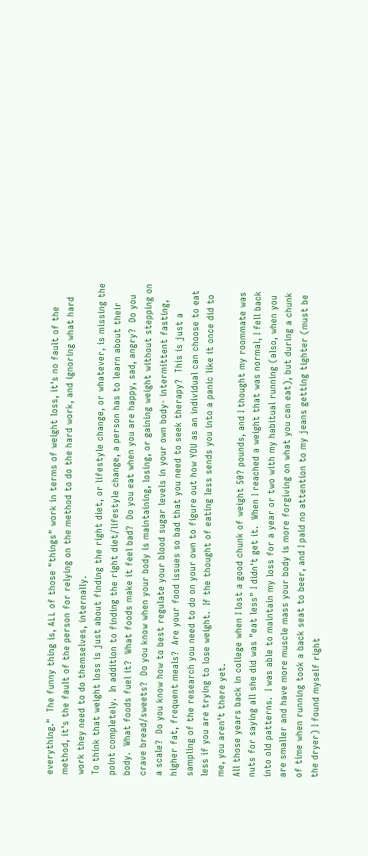everything."  The funny thing is, ALL of those "things" work in terms of weight loss, it's no fault of the method, it's the fault of the person for relying on the method to do the hard work, and ignoring what hard work they need to do themselves, internally.
To think that weight loss is just about finding the right diet, or lifestyle change, or whatever, is missing the point completely.  In addition to finding the right diet/lifestyle change, a person has to learn about their body.  What foods fuel it?  What foods make it feel bad?  Do you eat when you are happy, sad, angry?  Do you crave bread/sweets?  Do you know when your body is maintaining, losing, or gaining weight without stepping on a scale?  Do you know how to best regulate your blood sugar levels in your own body- intermittent fasting, higher fat, frequent meals?  Are your food issues so bad that you need to seek therapy?  This is just a sampling of the research you need to do on your own to figure out how YOU as an individual can choose to eat less if you are trying to lose weight.  If the thought of eating less sends you into a panic like it once did to me, you aren't there yet.
All those years back in college when I lost a good chunk of weight 50? pounds, and I thought my roommate was nuts for saying all she did was "eat less" I didn't get it.  When I reached a weight that was normal, I fell back into old patterns.  I was able to maintain my loss for a year or two with my habitual running (also, when you are smaller and have more muscle mass your body is more forgiving on what you can eat), but during a chunk of time when running took a back seat to beer, and I paid no attention to my jeans getting tighter (must be the dryer) I found myself right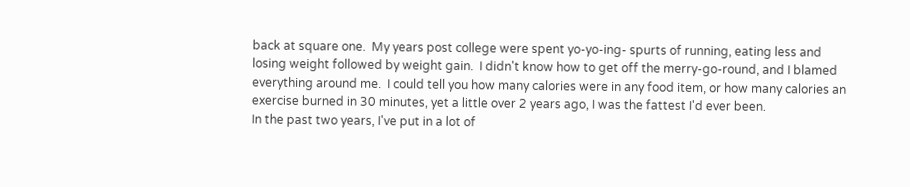back at square one.  My years post college were spent yo-yo-ing- spurts of running, eating less and losing weight followed by weight gain.  I didn't know how to get off the merry-go-round, and I blamed everything around me.  I could tell you how many calories were in any food item, or how many calories an exercise burned in 30 minutes, yet a little over 2 years ago, I was the fattest I'd ever been.
In the past two years, I've put in a lot of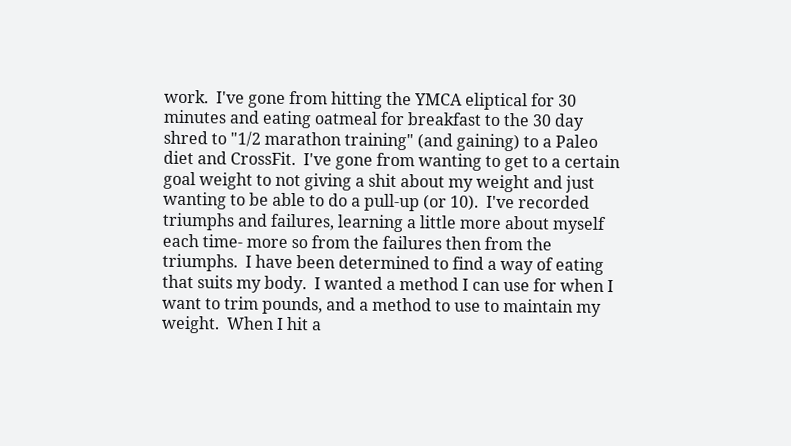work.  I've gone from hitting the YMCA eliptical for 30 minutes and eating oatmeal for breakfast to the 30 day shred to "1/2 marathon training" (and gaining) to a Paleo diet and CrossFit.  I've gone from wanting to get to a certain goal weight to not giving a shit about my weight and just wanting to be able to do a pull-up (or 10).  I've recorded triumphs and failures, learning a little more about myself each time- more so from the failures then from the triumphs.  I have been determined to find a way of eating that suits my body.  I wanted a method I can use for when I want to trim pounds, and a method to use to maintain my weight.  When I hit a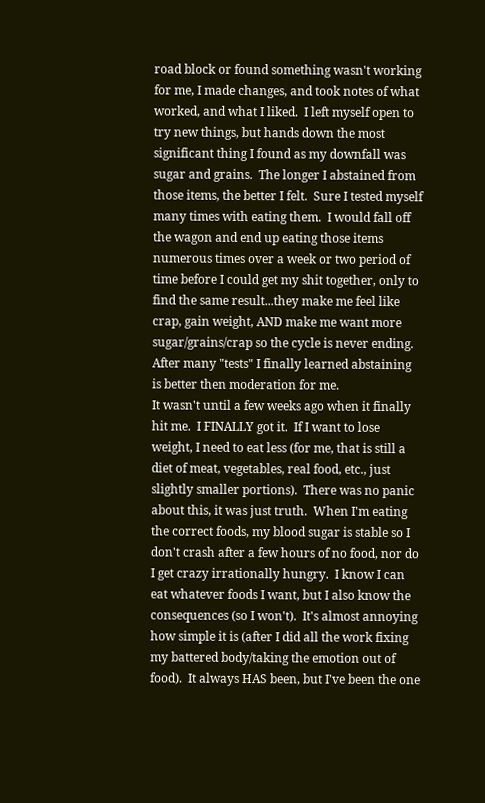road block or found something wasn't working for me, I made changes, and took notes of what worked, and what I liked.  I left myself open to try new things, but hands down the most significant thing I found as my downfall was sugar and grains.  The longer I abstained from those items, the better I felt.  Sure I tested myself many times with eating them.  I would fall off the wagon and end up eating those items numerous times over a week or two period of time before I could get my shit together, only to find the same result...they make me feel like crap, gain weight, AND make me want more sugar/grains/crap so the cycle is never ending.  After many "tests" I finally learned abstaining is better then moderation for me.
It wasn't until a few weeks ago when it finally hit me.  I FINALLY got it.  If I want to lose weight, I need to eat less (for me, that is still a diet of meat, vegetables, real food, etc., just slightly smaller portions).  There was no panic about this, it was just truth.  When I'm eating the correct foods, my blood sugar is stable so I don't crash after a few hours of no food, nor do I get crazy irrationally hungry.  I know I can eat whatever foods I want, but I also know the consequences (so I won't).  It's almost annoying how simple it is (after I did all the work fixing my battered body/taking the emotion out of food).  It always HAS been, but I've been the one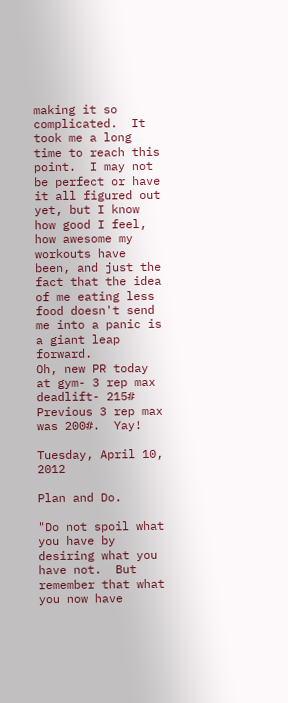making it so complicated.  It took me a long time to reach this point.  I may not be perfect or have it all figured out yet, but I know how good I feel, how awesome my workouts have been, and just the fact that the idea of me eating less food doesn't send me into a panic is a giant leap forward.
Oh, new PR today at gym- 3 rep max deadlift- 215#  Previous 3 rep max was 200#.  Yay!

Tuesday, April 10, 2012

Plan and Do.

"Do not spoil what you have by desiring what you have not.  But remember that what you now have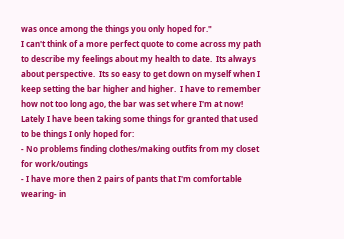was once among the things you only hoped for."
I can't think of a more perfect quote to come across my path to describe my feelings about my health to date.  Its always about perspective.  Its so easy to get down on myself when I keep setting the bar higher and higher.  I have to remember how not too long ago, the bar was set where I'm at now!
Lately I have been taking some things for granted that used to be things I only hoped for:
- No problems finding clothes/making outfits from my closet for work/outings
- I have more then 2 pairs of pants that I'm comfortable wearing- in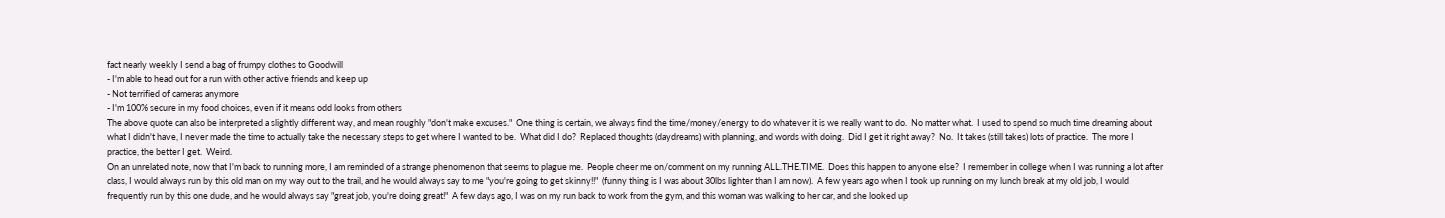fact nearly weekly I send a bag of frumpy clothes to Goodwill
- I'm able to head out for a run with other active friends and keep up
- Not terrified of cameras anymore
- I'm 100% secure in my food choices, even if it means odd looks from others
The above quote can also be interpreted a slightly different way, and mean roughly "don't make excuses."  One thing is certain, we always find the time/money/energy to do whatever it is we really want to do.  No matter what.  I used to spend so much time dreaming about what I didn't have, I never made the time to actually take the necessary steps to get where I wanted to be.  What did I do?  Replaced thoughts (daydreams) with planning, and words with doing.  Did I get it right away?  No.  It takes (still takes) lots of practice.  The more I practice, the better I get.  Weird.
On an unrelated note, now that I'm back to running more, I am reminded of a strange phenomenon that seems to plague me.  People cheer me on/comment on my running ALL.THE.TIME.  Does this happen to anyone else?  I remember in college when I was running a lot after class, I would always run by this old man on my way out to the trail, and he would always say to me "you're going to get skinny!!"  (funny thing is I was about 30lbs lighter than I am now).  A few years ago when I took up running on my lunch break at my old job, I would frequently run by this one dude, and he would always say "great job, you're doing great!"  A few days ago, I was on my run back to work from the gym, and this woman was walking to her car, and she looked up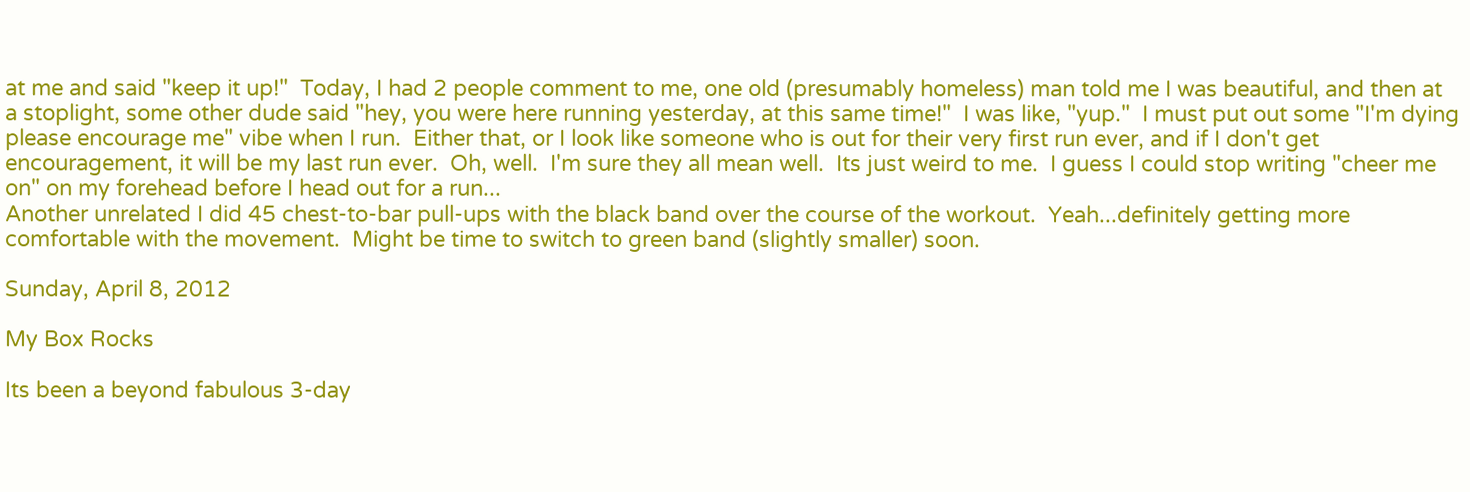at me and said "keep it up!"  Today, I had 2 people comment to me, one old (presumably homeless) man told me I was beautiful, and then at a stoplight, some other dude said "hey, you were here running yesterday, at this same time!"  I was like, "yup."  I must put out some "I'm dying please encourage me" vibe when I run.  Either that, or I look like someone who is out for their very first run ever, and if I don't get encouragement, it will be my last run ever.  Oh, well.  I'm sure they all mean well.  Its just weird to me.  I guess I could stop writing "cheer me on" on my forehead before I head out for a run...
Another unrelated I did 45 chest-to-bar pull-ups with the black band over the course of the workout.  Yeah...definitely getting more comfortable with the movement.  Might be time to switch to green band (slightly smaller) soon.

Sunday, April 8, 2012

My Box Rocks

Its been a beyond fabulous 3-day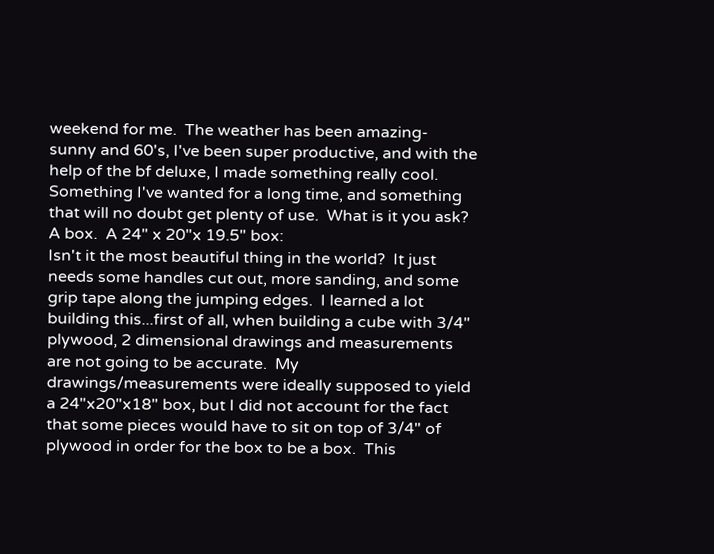weekend for me.  The weather has been amazing- sunny and 60's, I've been super productive, and with the help of the bf deluxe, I made something really cool.  Something I've wanted for a long time, and something that will no doubt get plenty of use.  What is it you ask?  A box.  A 24" x 20"x 19.5" box:
Isn't it the most beautiful thing in the world?  It just needs some handles cut out, more sanding, and some grip tape along the jumping edges.  I learned a lot building this...first of all, when building a cube with 3/4" plywood, 2 dimensional drawings and measurements are not going to be accurate.  My drawings/measurements were ideally supposed to yield a 24"x20"x18" box, but I did not account for the fact that some pieces would have to sit on top of 3/4" of plywood in order for the box to be a box.  This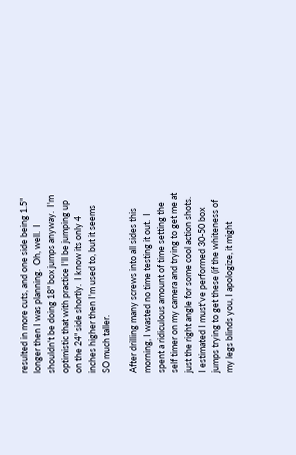resulted in more cuts, and one side being 1.5" longer then I was planning.  Oh, well.  I shouldn't be doing 18" box jumps anyway.  I'm optimistic that with practice I'll be jumping up on the 24" side shortly.  I know its only 4 inches higher then I'm used to, but it seems SO much taller.

After drilling many screws into all sides this morning, I wasted no time testing it out.  I spent a ridiculous amount of time setting the self timer on my camera and trying to get me at just the right angle for some cool action shots.  I estimated I must've performed 30-50 box jumps trying to get these (if the whiteness of my legs blinds you, I apologize, it might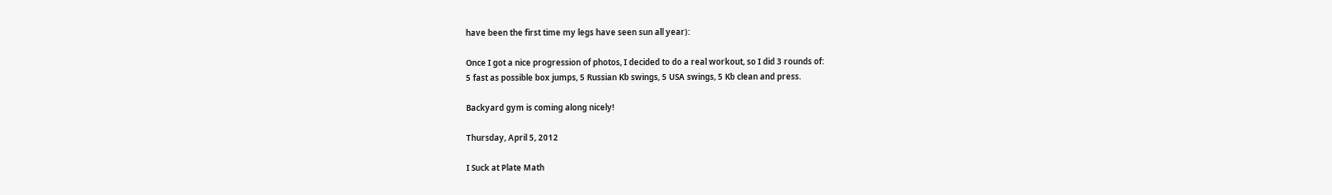have been the first time my legs have seen sun all year):

Once I got a nice progression of photos, I decided to do a real workout, so I did 3 rounds of:
5 fast as possible box jumps, 5 Russian Kb swings, 5 USA swings, 5 Kb clean and press.

Backyard gym is coming along nicely!

Thursday, April 5, 2012

I Suck at Plate Math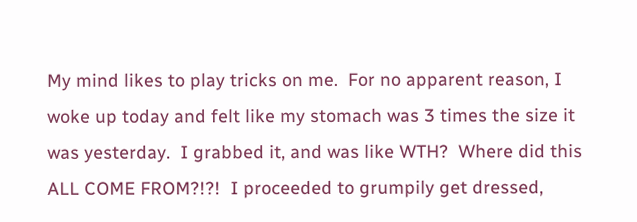My mind likes to play tricks on me.  For no apparent reason, I woke up today and felt like my stomach was 3 times the size it was yesterday.  I grabbed it, and was like WTH?  Where did this ALL COME FROM?!?!  I proceeded to grumpily get dressed,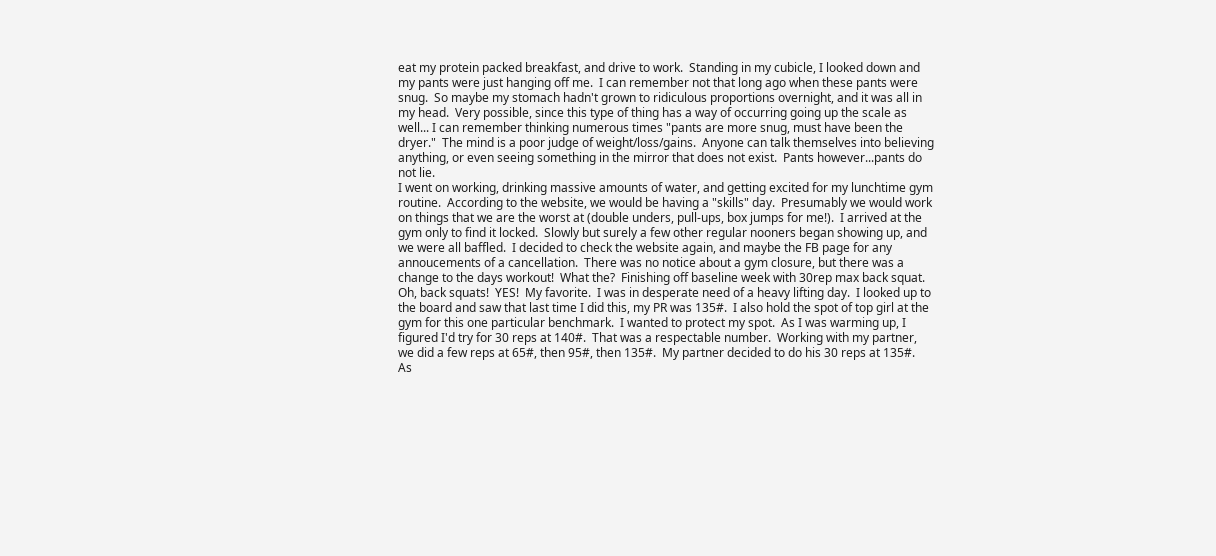eat my protein packed breakfast, and drive to work.  Standing in my cubicle, I looked down and my pants were just hanging off me.  I can remember not that long ago when these pants were snug.  So maybe my stomach hadn't grown to ridiculous proportions overnight, and it was all in my head.  Very possible, since this type of thing has a way of occurring going up the scale as well... I can remember thinking numerous times "pants are more snug, must have been the dryer."  The mind is a poor judge of weight/loss/gains.  Anyone can talk themselves into believing anything, or even seeing something in the mirror that does not exist.  Pants however...pants do not lie.
I went on working, drinking massive amounts of water, and getting excited for my lunchtime gym routine.  According to the website, we would be having a "skills" day.  Presumably we would work on things that we are the worst at (double unders, pull-ups, box jumps for me!).  I arrived at the gym only to find it locked.  Slowly but surely a few other regular nooners began showing up, and we were all baffled.  I decided to check the website again, and maybe the FB page for any annoucements of a cancellation.  There was no notice about a gym closure, but there was a change to the days workout!  What the?  Finishing off baseline week with 30rep max back squat.
Oh, back squats!  YES!  My favorite.  I was in desperate need of a heavy lifting day.  I looked up to the board and saw that last time I did this, my PR was 135#.  I also hold the spot of top girl at the gym for this one particular benchmark.  I wanted to protect my spot.  As I was warming up, I figured I'd try for 30 reps at 140#.  That was a respectable number.  Working with my partner, we did a few reps at 65#, then 95#, then 135#.  My partner decided to do his 30 reps at 135#.  As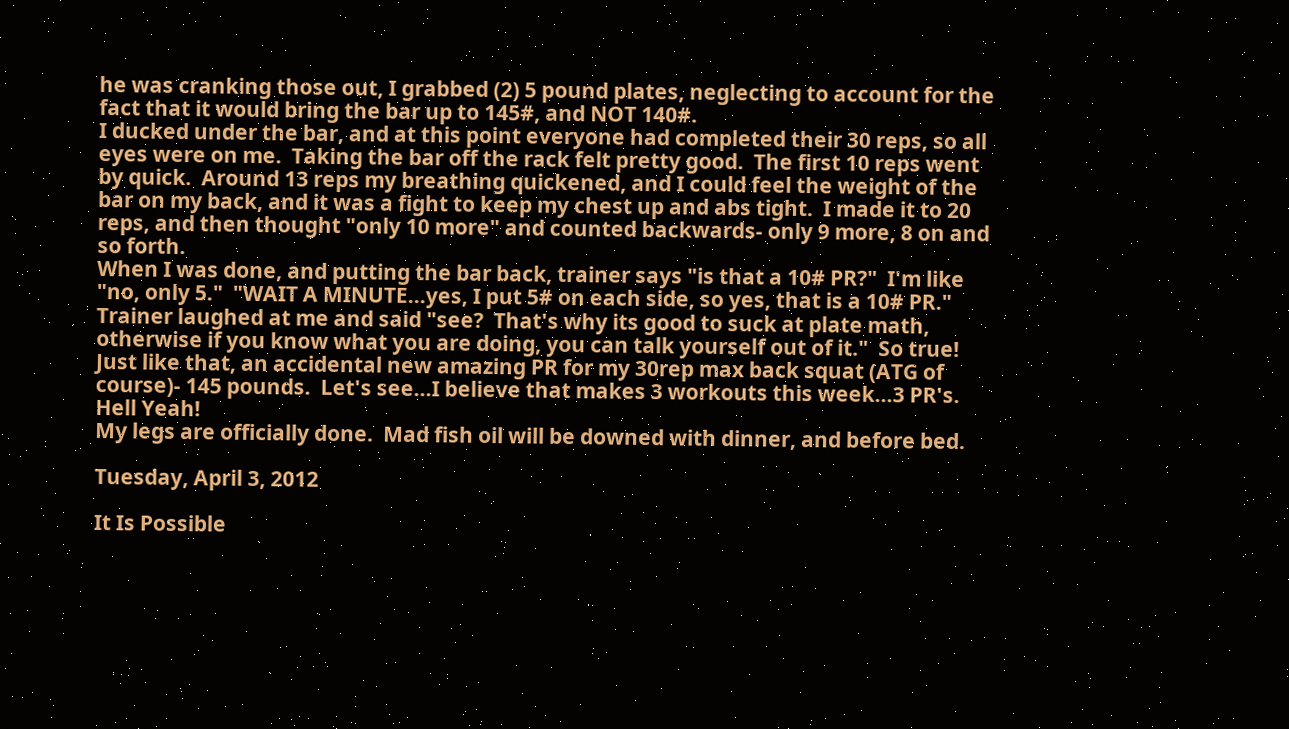he was cranking those out, I grabbed (2) 5 pound plates, neglecting to account for the fact that it would bring the bar up to 145#, and NOT 140#.
I ducked under the bar, and at this point everyone had completed their 30 reps, so all eyes were on me.  Taking the bar off the rack felt pretty good.  The first 10 reps went by quick.  Around 13 reps my breathing quickened, and I could feel the weight of the bar on my back, and it was a fight to keep my chest up and abs tight.  I made it to 20 reps, and then thought "only 10 more" and counted backwards- only 9 more, 8 on and so forth.
When I was done, and putting the bar back, trainer says "is that a 10# PR?"  I'm like "no, only 5."  "WAIT A MINUTE...yes, I put 5# on each side, so yes, that is a 10# PR."  Trainer laughed at me and said "see?  That's why its good to suck at plate math, otherwise if you know what you are doing, you can talk yourself out of it."  So true!  Just like that, an accidental new amazing PR for my 30rep max back squat (ATG of course)- 145 pounds.  Let's see...I believe that makes 3 workouts this week...3 PR's.  Hell Yeah!
My legs are officially done.  Mad fish oil will be downed with dinner, and before bed.

Tuesday, April 3, 2012

It Is Possible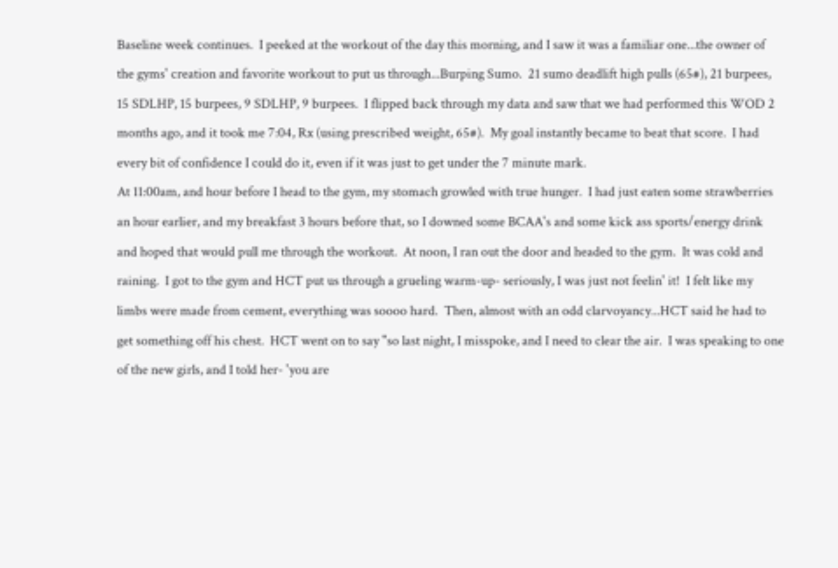Baseline week continues.  I peeked at the workout of the day this morning, and I saw it was a familiar one...the owner of the gyms' creation and favorite workout to put us through...Burping Sumo.  21 sumo deadlift high pulls (65#), 21 burpees, 15 SDLHP, 15 burpees, 9 SDLHP, 9 burpees.  I flipped back through my data and saw that we had performed this WOD 2 months ago, and it took me 7:04, Rx (using prescribed weight, 65#).  My goal instantly became to beat that score.  I had every bit of confidence I could do it, even if it was just to get under the 7 minute mark.
At 11:00am, and hour before I head to the gym, my stomach growled with true hunger.  I had just eaten some strawberries an hour earlier, and my breakfast 3 hours before that, so I downed some BCAA's and some kick ass sports/energy drink and hoped that would pull me through the workout.  At noon, I ran out the door and headed to the gym.  It was cold and raining.  I got to the gym and HCT put us through a grueling warm-up- seriously, I was just not feelin' it!  I felt like my limbs were made from cement, everything was soooo hard.  Then, almost with an odd clarvoyancy...HCT said he had to get something off his chest.  HCT went on to say "so last night, I misspoke, and I need to clear the air.  I was speaking to one of the new girls, and I told her- 'you are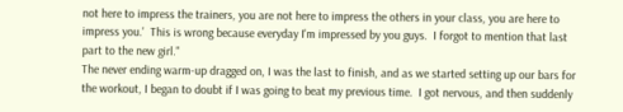not here to impress the trainers, you are not here to impress the others in your class, you are here to impress you.'  This is wrong because everyday I'm impressed by you guys.  I forgot to mention that last part to the new girl."
The never ending warm-up dragged on, I was the last to finish, and as we started setting up our bars for the workout, I began to doubt if I was going to beat my previous time.  I got nervous, and then suddenly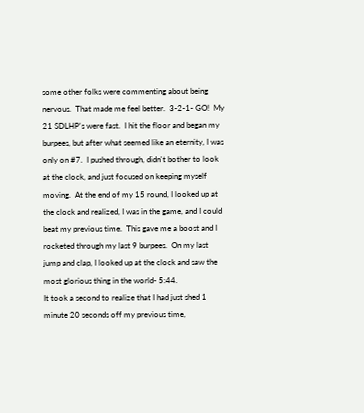some other folks were commenting about being nervous.  That made me feel better.  3-2-1- GO!  My 21 SDLHP's were fast.  I hit the floor and began my burpees, but after what seemed like an eternity, I was only on #7.  I pushed through, didn't bother to look at the clock, and just focused on keeping myself moving.  At the end of my 15 round, I looked up at the clock and realized, I was in the game, and I could beat my previous time.  This gave me a boost and I rocketed through my last 9 burpees.  On my last jump and clap, I looked up at the clock and saw the most glorious thing in the world- 5:44.
It took a second to realize that I had just shed 1 minute 20 seconds off my previous time,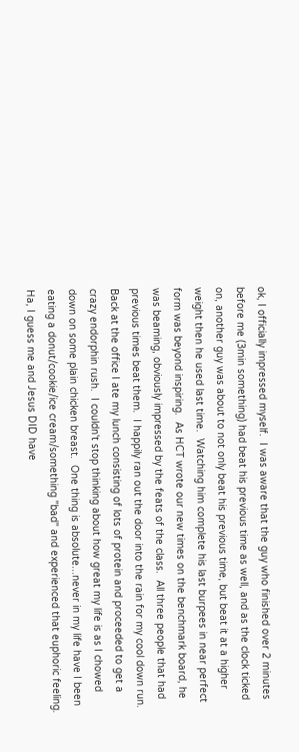ok, I officially impressed myself.  I was aware that the guy who finished over 2 minutes before me (3min something) had beat his previous time as well, and as the clock ticked on, another guy was about to not only beat his previous time, but beat it at a higher weight then he used last time.  Watching him complete his last burpees in near perfect form was beyond inspiring.  As HCT wrote our new times on the benchmark board, he was beaming, obviously impressed by the feats of the class.  All three people that had previous times beat them.  I happily ran out the door into the rain for my cool down run.
Back at the office I ate my lunch consisting of lots of protein and proceeded to get a crazy endorphin rush.  I couldn't stop thinking about how great my life is as I chowed down on some plain chicken breast.  One thing is absolute...never in my life have I been eating a donut/cookie/ice cream/something "bad" and experienced that euphoric feeling.  Ha, I guess me and Jesus DID have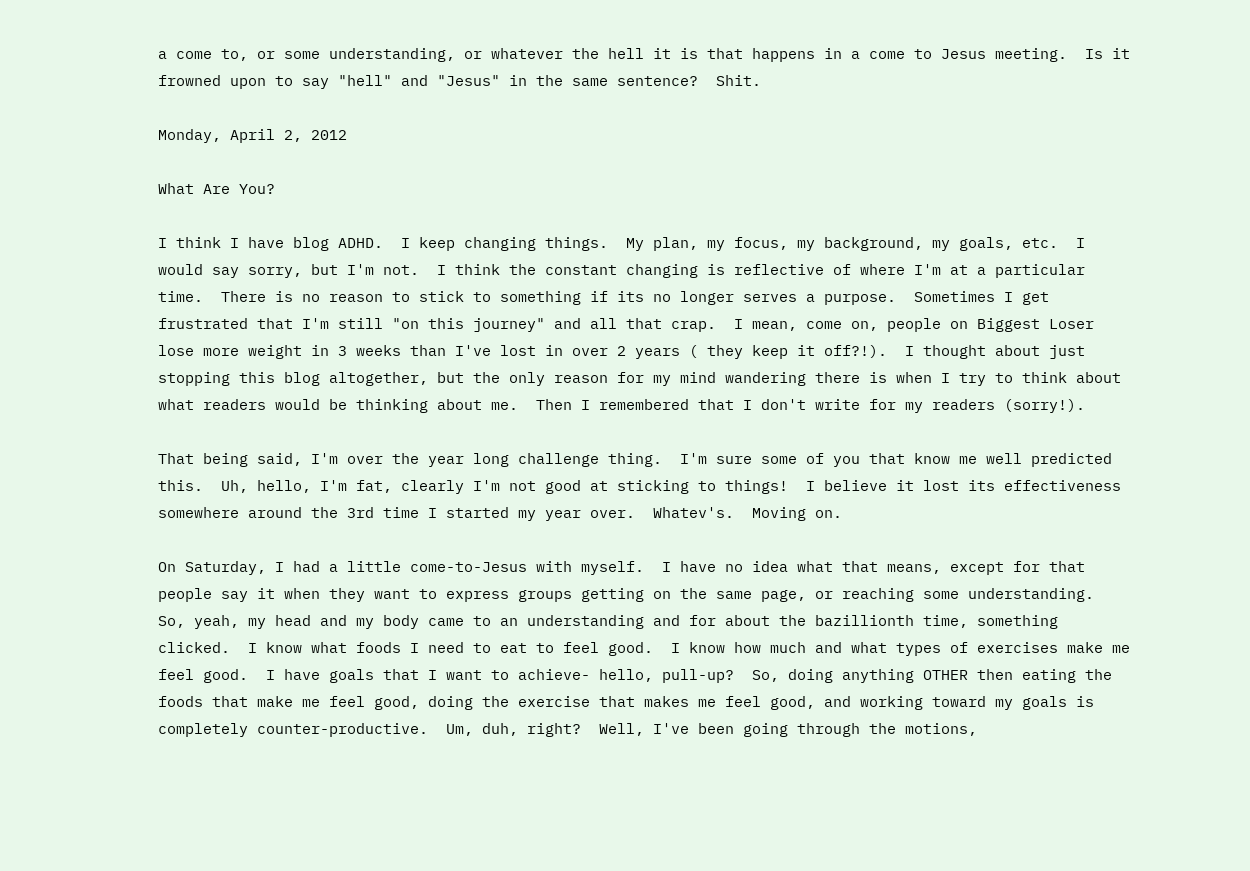a come to, or some understanding, or whatever the hell it is that happens in a come to Jesus meeting.  Is it frowned upon to say "hell" and "Jesus" in the same sentence?  Shit.

Monday, April 2, 2012

What Are You?

I think I have blog ADHD.  I keep changing things.  My plan, my focus, my background, my goals, etc.  I would say sorry, but I'm not.  I think the constant changing is reflective of where I'm at a particular time.  There is no reason to stick to something if its no longer serves a purpose.  Sometimes I get frustrated that I'm still "on this journey" and all that crap.  I mean, come on, people on Biggest Loser lose more weight in 3 weeks than I've lost in over 2 years ( they keep it off?!).  I thought about just stopping this blog altogether, but the only reason for my mind wandering there is when I try to think about what readers would be thinking about me.  Then I remembered that I don't write for my readers (sorry!).

That being said, I'm over the year long challenge thing.  I'm sure some of you that know me well predicted this.  Uh, hello, I'm fat, clearly I'm not good at sticking to things!  I believe it lost its effectiveness somewhere around the 3rd time I started my year over.  Whatev's.  Moving on.

On Saturday, I had a little come-to-Jesus with myself.  I have no idea what that means, except for that people say it when they want to express groups getting on the same page, or reaching some understanding.  So, yeah, my head and my body came to an understanding and for about the bazillionth time, something clicked.  I know what foods I need to eat to feel good.  I know how much and what types of exercises make me feel good.  I have goals that I want to achieve- hello, pull-up?  So, doing anything OTHER then eating the foods that make me feel good, doing the exercise that makes me feel good, and working toward my goals is completely counter-productive.  Um, duh, right?  Well, I've been going through the motions,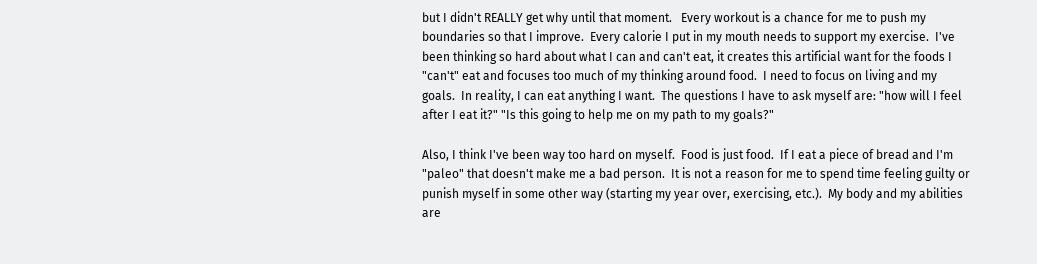but I didn't REALLY get why until that moment.   Every workout is a chance for me to push my boundaries so that I improve.  Every calorie I put in my mouth needs to support my exercise.  I've been thinking so hard about what I can and can't eat, it creates this artificial want for the foods I "can't" eat and focuses too much of my thinking around food.  I need to focus on living and my goals.  In reality, I can eat anything I want.  The questions I have to ask myself are: "how will I feel after I eat it?" "Is this going to help me on my path to my goals?"

Also, I think I've been way too hard on myself.  Food is just food.  If I eat a piece of bread and I'm "paleo" that doesn't make me a bad person.  It is not a reason for me to spend time feeling guilty or punish myself in some other way (starting my year over, exercising, etc.).  My body and my abilities are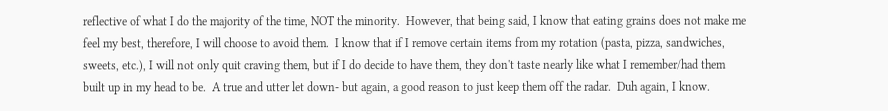reflective of what I do the majority of the time, NOT the minority.  However, that being said, I know that eating grains does not make me feel my best, therefore, I will choose to avoid them.  I know that if I remove certain items from my rotation (pasta, pizza, sandwiches, sweets, etc.), I will not only quit craving them, but if I do decide to have them, they don't taste nearly like what I remember/had them built up in my head to be.  A true and utter let down- but again, a good reason to just keep them off the radar.  Duh again, I know.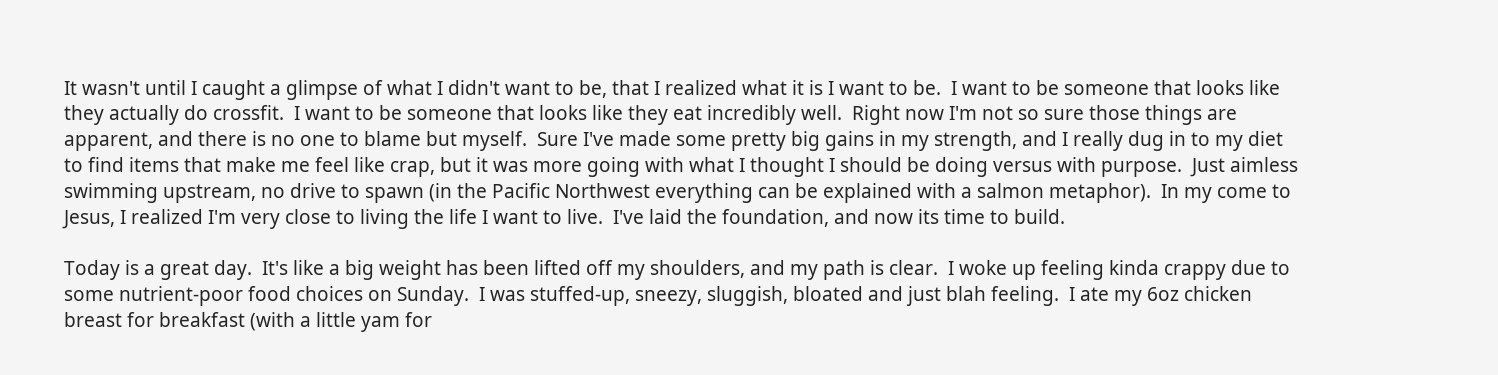It wasn't until I caught a glimpse of what I didn't want to be, that I realized what it is I want to be.  I want to be someone that looks like they actually do crossfit.  I want to be someone that looks like they eat incredibly well.  Right now I'm not so sure those things are apparent, and there is no one to blame but myself.  Sure I've made some pretty big gains in my strength, and I really dug in to my diet to find items that make me feel like crap, but it was more going with what I thought I should be doing versus with purpose.  Just aimless swimming upstream, no drive to spawn (in the Pacific Northwest everything can be explained with a salmon metaphor).  In my come to Jesus, I realized I'm very close to living the life I want to live.  I've laid the foundation, and now its time to build.

Today is a great day.  It's like a big weight has been lifted off my shoulders, and my path is clear.  I woke up feeling kinda crappy due to some nutrient-poor food choices on Sunday.  I was stuffed-up, sneezy, sluggish, bloated and just blah feeling.  I ate my 6oz chicken breast for breakfast (with a little yam for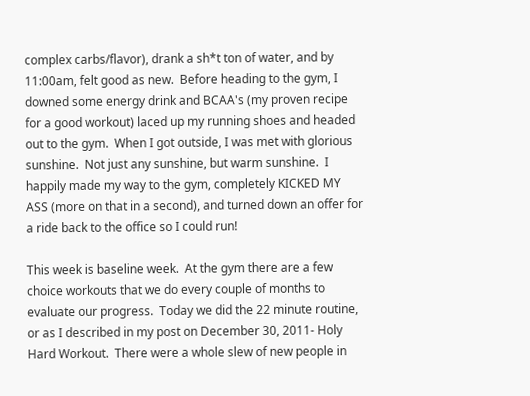complex carbs/flavor), drank a sh*t ton of water, and by 11:00am, felt good as new.  Before heading to the gym, I downed some energy drink and BCAA's (my proven recipe for a good workout) laced up my running shoes and headed out to the gym.  When I got outside, I was met with glorious sunshine.  Not just any sunshine, but warm sunshine.  I happily made my way to the gym, completely KICKED MY ASS (more on that in a second), and turned down an offer for a ride back to the office so I could run!

This week is baseline week.  At the gym there are a few choice workouts that we do every couple of months to evaluate our progress.  Today we did the 22 minute routine, or as I described in my post on December 30, 2011- Holy Hard Workout.  There were a whole slew of new people in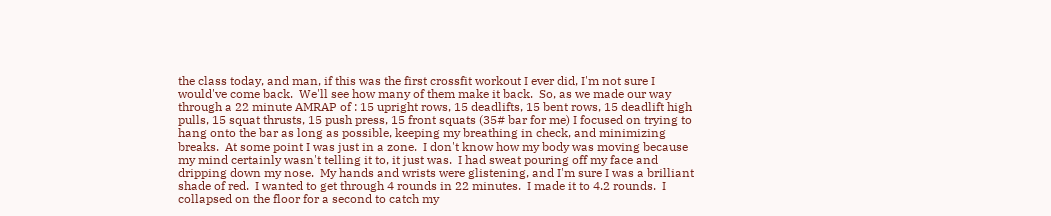the class today, and man, if this was the first crossfit workout I ever did, I'm not sure I would've come back.  We'll see how many of them make it back.  So, as we made our way through a 22 minute AMRAP of : 15 upright rows, 15 deadlifts, 15 bent rows, 15 deadlift high pulls, 15 squat thrusts, 15 push press, 15 front squats (35# bar for me) I focused on trying to hang onto the bar as long as possible, keeping my breathing in check, and minimizing breaks.  At some point I was just in a zone.  I don't know how my body was moving because my mind certainly wasn't telling it to, it just was.  I had sweat pouring off my face and dripping down my nose.  My hands and wrists were glistening, and I'm sure I was a brilliant shade of red.  I wanted to get through 4 rounds in 22 minutes.  I made it to 4.2 rounds.  I collapsed on the floor for a second to catch my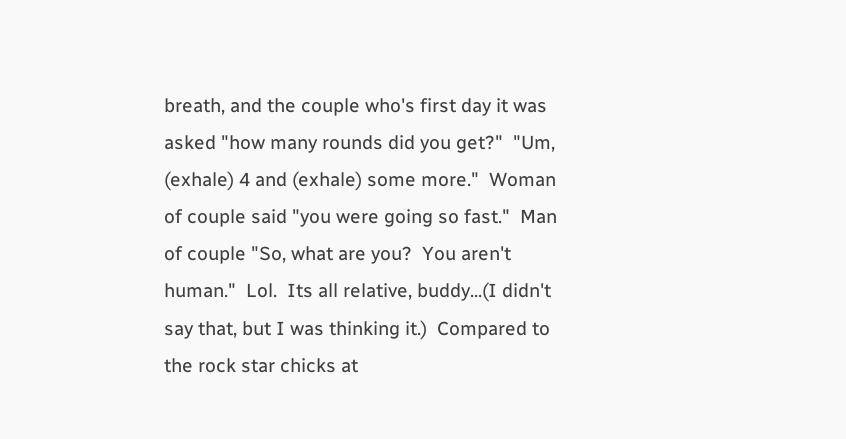breath, and the couple who's first day it was asked "how many rounds did you get?"  "Um, (exhale) 4 and (exhale) some more."  Woman of couple said "you were going so fast."  Man of couple "So, what are you?  You aren't human."  Lol.  Its all relative, buddy...(I didn't say that, but I was thinking it.)  Compared to the rock star chicks at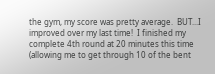the gym, my score was pretty average.  BUT...I improved over my last time!  I finished my complete 4th round at 20 minutes this time (allowing me to get through 10 of the bent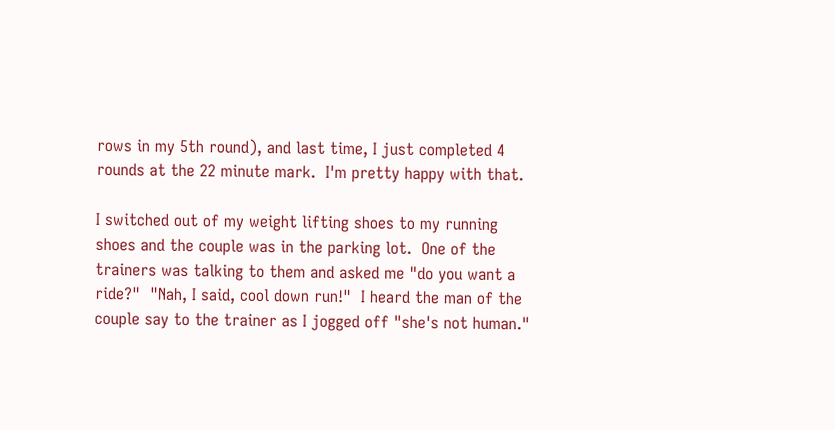rows in my 5th round), and last time, I just completed 4 rounds at the 22 minute mark.  I'm pretty happy with that.

I switched out of my weight lifting shoes to my running shoes and the couple was in the parking lot.  One of the trainers was talking to them and asked me "do you want a ride?"  "Nah, I said, cool down run!"  I heard the man of the couple say to the trainer as I jogged off "she's not human."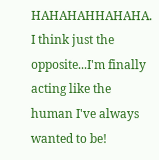HAHAHAHHAHAHA.  I think just the opposite...I'm finally acting like the human I've always wanted to be!